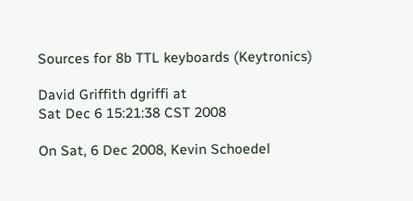Sources for 8b TTL keyboards (Keytronics)

David Griffith dgriffi at
Sat Dec 6 15:21:38 CST 2008

On Sat, 6 Dec 2008, Kevin Schoedel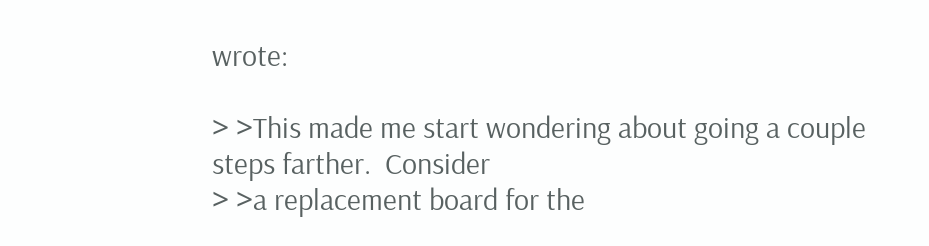wrote:

> >This made me start wondering about going a couple steps farther.  Consider
> >a replacement board for the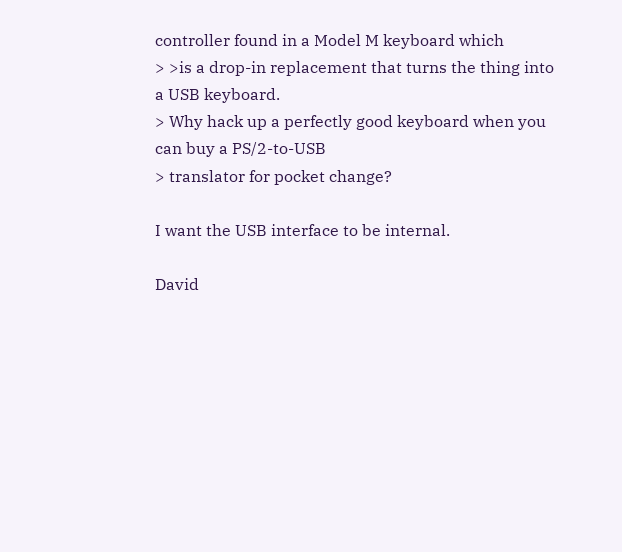controller found in a Model M keyboard which
> >is a drop-in replacement that turns the thing into a USB keyboard.
> Why hack up a perfectly good keyboard when you can buy a PS/2-to-USB
> translator for pocket change?

I want the USB interface to be internal.

David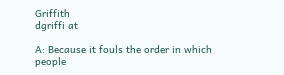Griffith
dgriffi at

A: Because it fouls the order in which people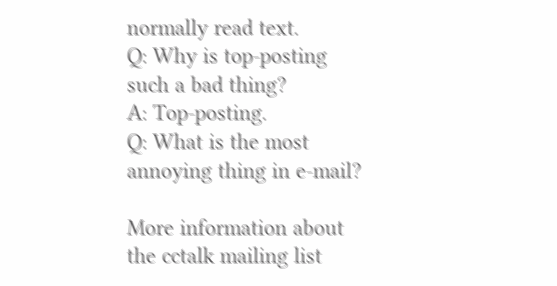normally read text.
Q: Why is top-posting such a bad thing?
A: Top-posting.
Q: What is the most annoying thing in e-mail?

More information about the cctalk mailing list